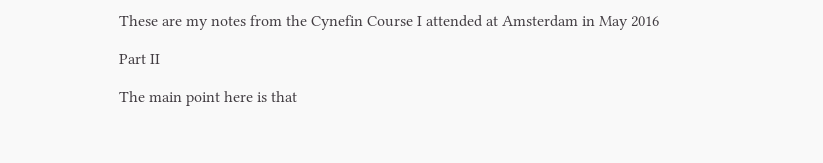These are my notes from the Cynefin Course I attended at Amsterdam in May 2016

Part II

The main point here is that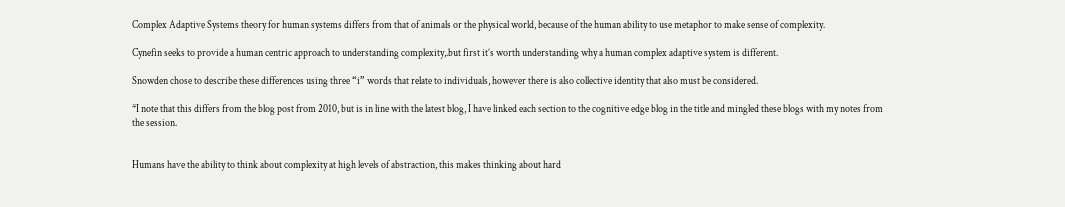Complex Adaptive Systems theory for human systems differs from that of animals or the physical world, because of the human ability to use metaphor to make sense of complexity.

Cynefin seeks to provide a human centric approach to understanding complexity,.but first it’s worth understanding why a human complex adaptive system is different.

Snowden chose to describe these differences using three “i” words that relate to individuals, however there is also collective identity that also must be considered.

*I note that this differs from the blog post from 2010, but is in line with the latest blog, I have linked each section to the cognitive edge blog in the title and mingled these blogs with my notes from the session.


Humans have the ability to think about complexity at high levels of abstraction, this makes thinking about hard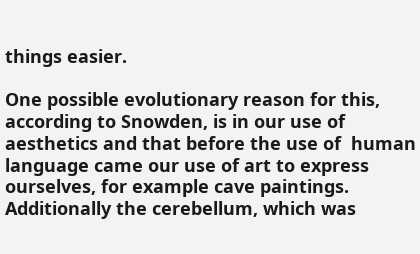things easier.

One possible evolutionary reason for this, according to Snowden, is in our use of aesthetics and that before the use of  human language came our use of art to express ourselves, for example cave paintings. Additionally the cerebellum, which was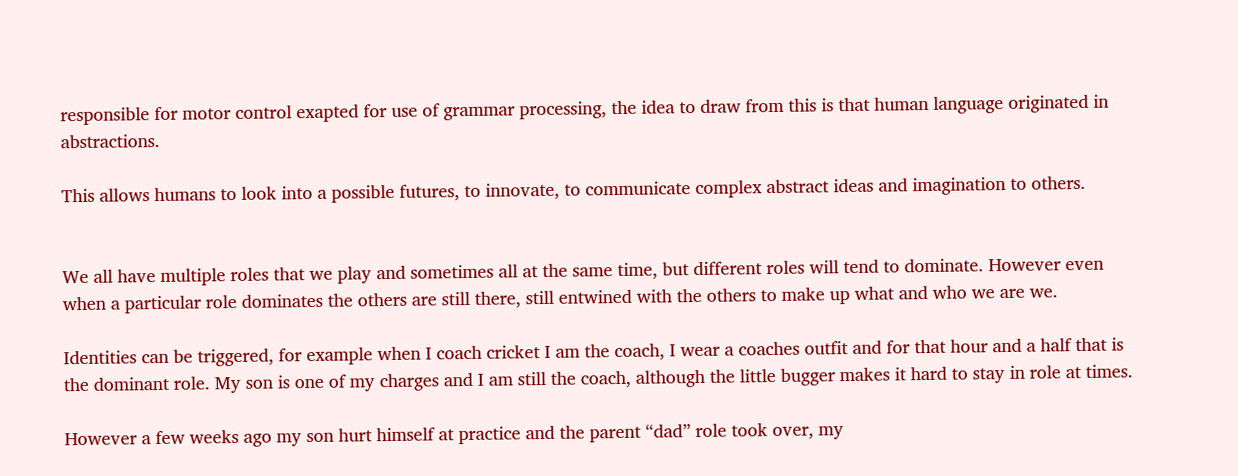responsible for motor control exapted for use of grammar processing, the idea to draw from this is that human language originated in abstractions.

This allows humans to look into a possible futures, to innovate, to communicate complex abstract ideas and imagination to others.


We all have multiple roles that we play and sometimes all at the same time, but different roles will tend to dominate. However even when a particular role dominates the others are still there, still entwined with the others to make up what and who we are we.

Identities can be triggered, for example when I coach cricket I am the coach, I wear a coaches outfit and for that hour and a half that is the dominant role. My son is one of my charges and I am still the coach, although the little bugger makes it hard to stay in role at times.

However a few weeks ago my son hurt himself at practice and the parent “dad” role took over, my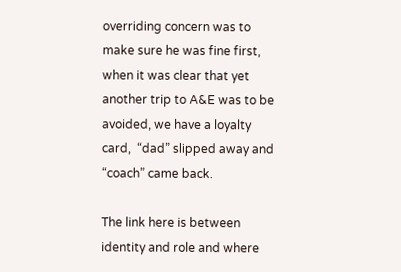overriding concern was to make sure he was fine first, when it was clear that yet another trip to A&E was to be avoided, we have a loyalty card,  “dad” slipped away and “coach” came back.

The link here is between identity and role and where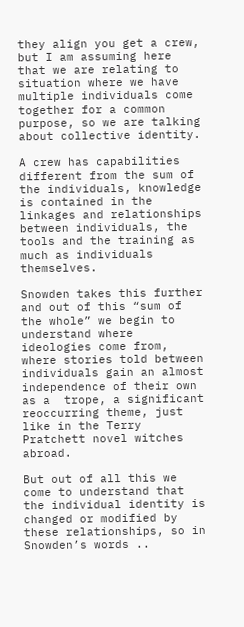they align you get a crew, but I am assuming here that we are relating to situation where we have multiple individuals come together for a common purpose, so we are talking about collective identity.

A crew has capabilities different from the sum of the individuals, knowledge is contained in the linkages and relationships between individuals, the tools and the training as much as individuals themselves.

Snowden takes this further and out of this “sum of the whole” we begin to understand where ideologies come from, where stories told between individuals gain an almost independence of their own as a  trope, a significant reoccurring theme, just like in the Terry Pratchett novel witches abroad.

But out of all this we come to understand that the individual identity is changed or modified by these relationships, so in Snowden’s words ..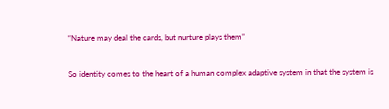“Nature may deal the cards, but nurture plays them”

So identity comes to the heart of a human complex adaptive system in that the system is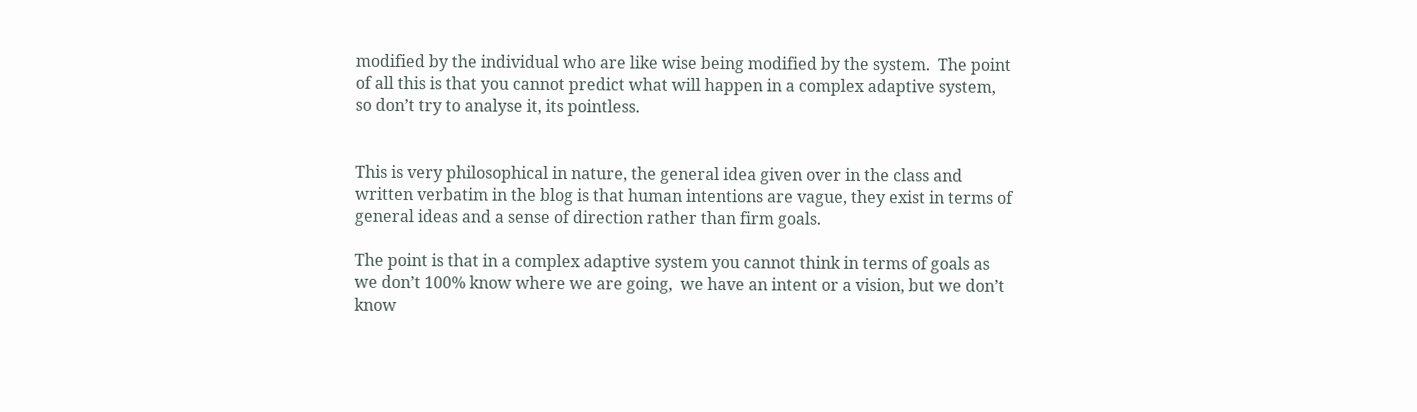modified by the individual who are like wise being modified by the system.  The point of all this is that you cannot predict what will happen in a complex adaptive system, so don’t try to analyse it, its pointless.


This is very philosophical in nature, the general idea given over in the class and written verbatim in the blog is that human intentions are vague, they exist in terms of general ideas and a sense of direction rather than firm goals.

The point is that in a complex adaptive system you cannot think in terms of goals as we don’t 100% know where we are going,  we have an intent or a vision, but we don’t know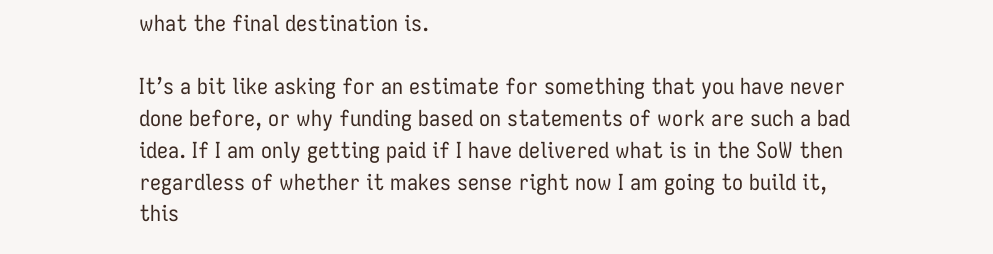what the final destination is.

It’s a bit like asking for an estimate for something that you have never done before, or why funding based on statements of work are such a bad idea. If I am only getting paid if I have delivered what is in the SoW then regardless of whether it makes sense right now I am going to build it, this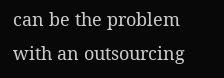can be the problem with an outsourcing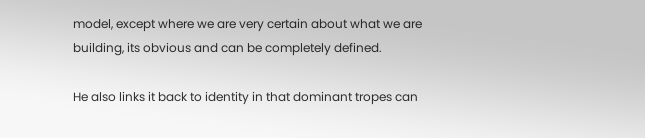model, except where we are very certain about what we are building, its obvious and can be completely defined.

He also links it back to identity in that dominant tropes can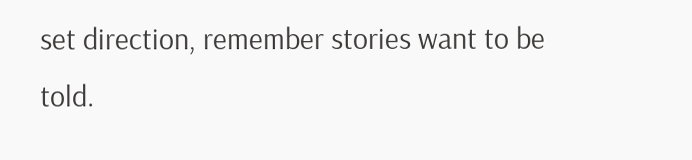set direction, remember stories want to be told.